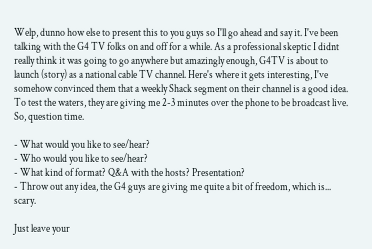Welp, dunno how else to present this to you guys so I'll go ahead and say it. I've been talking with the G4 TV folks on and off for a while. As a professional skeptic I didnt really think it was going to go anywhere but amazingly enough, G4TV is about to launch (story) as a national cable TV channel. Here's where it gets interesting, I've somehow convinced them that a weekly Shack segment on their channel is a good idea. To test the waters, they are giving me 2-3 minutes over the phone to be broadcast live. So, question time.

- What would you like to see/hear?
- Who would you like to see/hear?
- What kind of format? Q&A with the hosts? Presentation?
- Throw out any idea, the G4 guys are giving me quite a bit of freedom, which is... scary.

Just leave your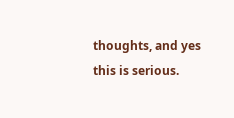thoughts, and yes this is serious.